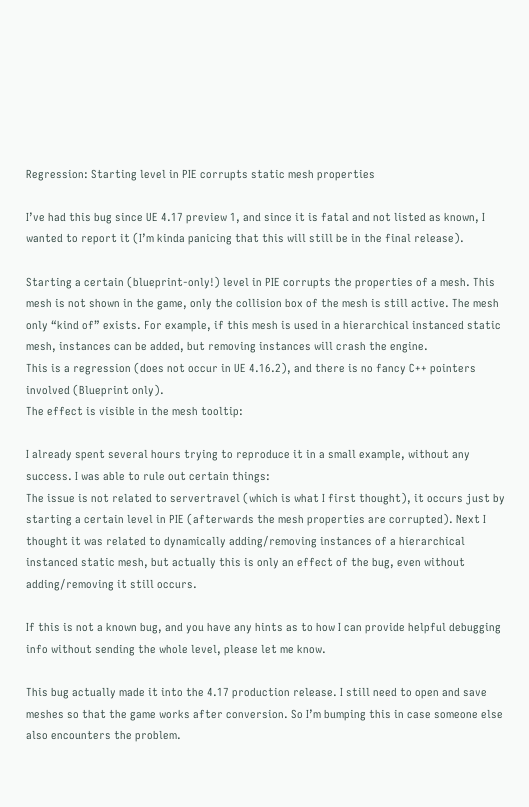Regression: Starting level in PIE corrupts static mesh properties

I’ve had this bug since UE 4.17 preview 1, and since it is fatal and not listed as known, I wanted to report it (I’m kinda panicing that this will still be in the final release).

Starting a certain (blueprint-only!) level in PIE corrupts the properties of a mesh. This mesh is not shown in the game, only the collision box of the mesh is still active. The mesh only “kind of” exists. For example, if this mesh is used in a hierarchical instanced static mesh, instances can be added, but removing instances will crash the engine.
This is a regression (does not occur in UE 4.16.2), and there is no fancy C++ pointers involved (Blueprint only).
The effect is visible in the mesh tooltip:

I already spent several hours trying to reproduce it in a small example, without any success. I was able to rule out certain things:
The issue is not related to servertravel (which is what I first thought), it occurs just by starting a certain level in PIE (afterwards the mesh properties are corrupted). Next I thought it was related to dynamically adding/removing instances of a hierarchical instanced static mesh, but actually this is only an effect of the bug, even without adding/removing it still occurs.

If this is not a known bug, and you have any hints as to how I can provide helpful debugging info without sending the whole level, please let me know.

This bug actually made it into the 4.17 production release. I still need to open and save meshes so that the game works after conversion. So I’m bumping this in case someone else also encounters the problem.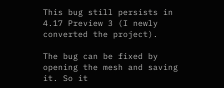This bug still persists in 4.17 Preview 3 (I newly converted the project).

The bug can be fixed by opening the mesh and saving it. So it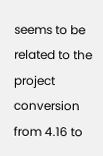seems to be related to the project conversion from 4.16 to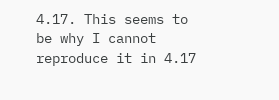4.17. This seems to be why I cannot reproduce it in 4.17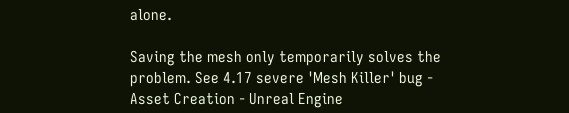alone.

Saving the mesh only temporarily solves the problem. See 4.17 severe 'Mesh Killer' bug - Asset Creation - Unreal Engine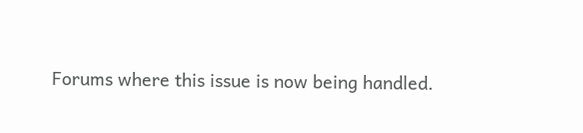Forums where this issue is now being handled.